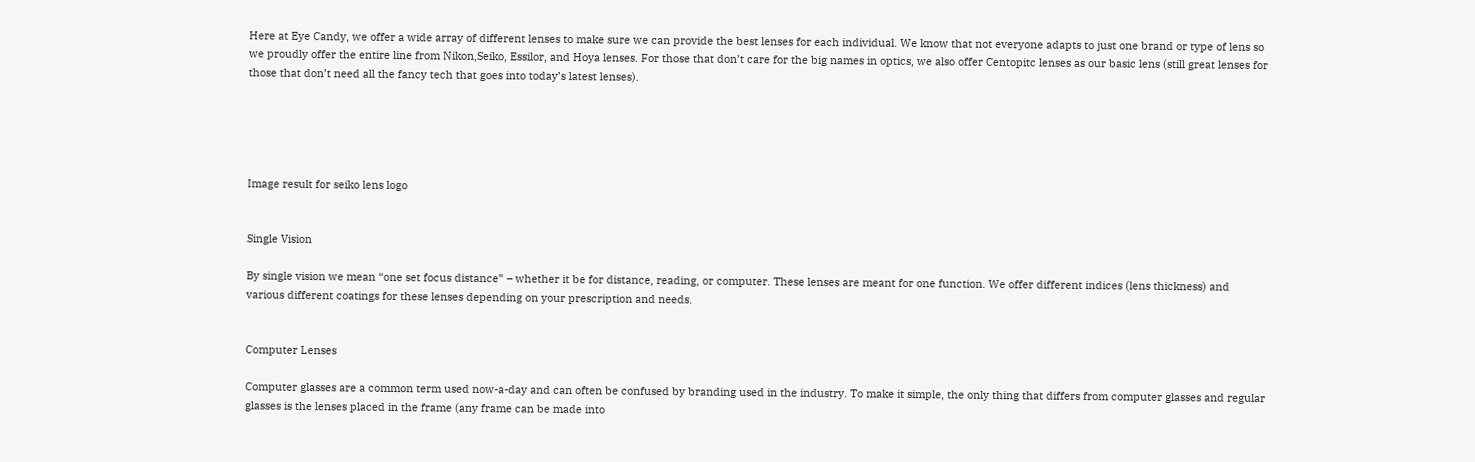Here at Eye Candy, we offer a wide array of different lenses to make sure we can provide the best lenses for each individual. We know that not everyone adapts to just one brand or type of lens so we proudly offer the entire line from Nikon,Seiko, Essilor, and Hoya lenses. For those that don’t care for the big names in optics, we also offer Centopitc lenses as our basic lens (still great lenses for those that don’t need all the fancy tech that goes into today’s latest lenses).





Image result for seiko lens logo


Single Vision

By single vision we mean “one set focus distance” – whether it be for distance, reading, or computer. These lenses are meant for one function. We offer different indices (lens thickness) and various different coatings for these lenses depending on your prescription and needs.


Computer Lenses

Computer glasses are a common term used now-a-day and can often be confused by branding used in the industry. To make it simple, the only thing that differs from computer glasses and regular glasses is the lenses placed in the frame (any frame can be made into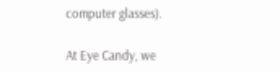computer glasses).

At Eye Candy, we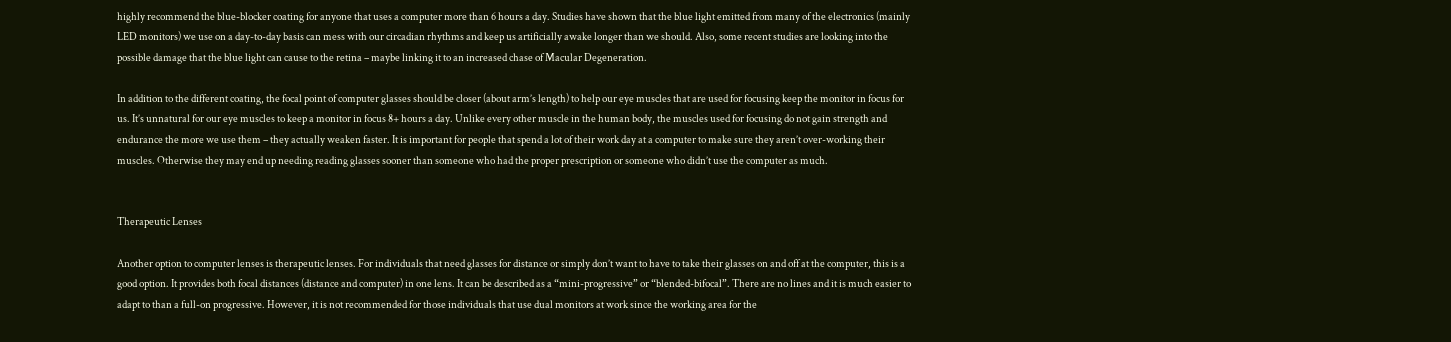highly recommend the blue-blocker coating for anyone that uses a computer more than 6 hours a day. Studies have shown that the blue light emitted from many of the electronics (mainly LED monitors) we use on a day-to-day basis can mess with our circadian rhythms and keep us artificially awake longer than we should. Also, some recent studies are looking into the possible damage that the blue light can cause to the retina – maybe linking it to an increased chase of Macular Degeneration.

In addition to the different coating, the focal point of computer glasses should be closer (about arm’s length) to help our eye muscles that are used for focusing keep the monitor in focus for us. It’s unnatural for our eye muscles to keep a monitor in focus 8+ hours a day. Unlike every other muscle in the human body, the muscles used for focusing do not gain strength and endurance the more we use them – they actually weaken faster. It is important for people that spend a lot of their work day at a computer to make sure they aren’t over-working their muscles. Otherwise they may end up needing reading glasses sooner than someone who had the proper prescription or someone who didn’t use the computer as much.


Therapeutic Lenses

Another option to computer lenses is therapeutic lenses. For individuals that need glasses for distance or simply don’t want to have to take their glasses on and off at the computer, this is a good option. It provides both focal distances (distance and computer) in one lens. It can be described as a “mini-progressive” or “blended-bifocal”. There are no lines and it is much easier to adapt to than a full-on progressive. However, it is not recommended for those individuals that use dual monitors at work since the working area for the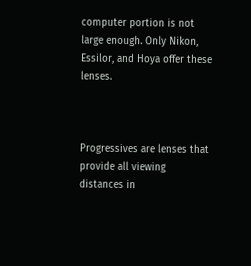computer portion is not large enough. Only Nikon, Essilor, and Hoya offer these lenses.



Progressives are lenses that provide all viewing distances in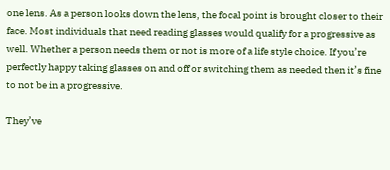one lens. As a person looks down the lens, the focal point is brought closer to their face. Most individuals that need reading glasses would qualify for a progressive as well. Whether a person needs them or not is more of a life style choice. If you’re perfectly happy taking glasses on and off or switching them as needed then it’s fine to not be in a progressive.

They’ve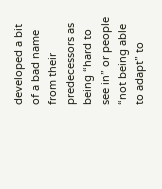developed a bit of a bad name from their predecessors as being “hard to see in” or people “not being able to adapt” to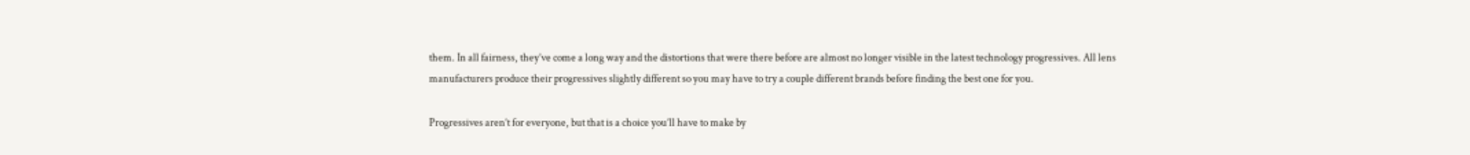them. In all fairness, they’ve come a long way and the distortions that were there before are almost no longer visible in the latest technology progressives. All lens manufacturers produce their progressives slightly different so you may have to try a couple different brands before finding the best one for you.

Progressives aren’t for everyone, but that is a choice you’ll have to make by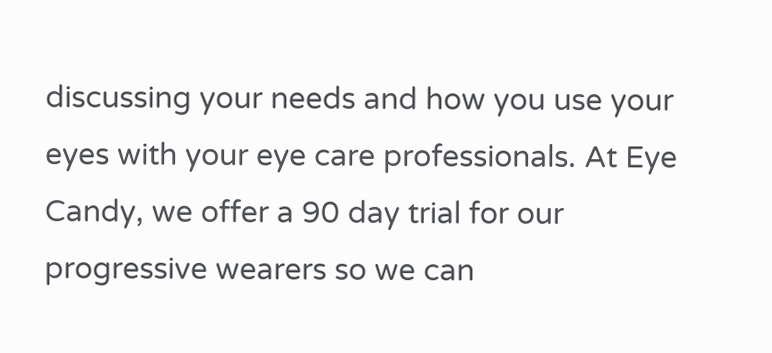discussing your needs and how you use your eyes with your eye care professionals. At Eye Candy, we offer a 90 day trial for our progressive wearers so we can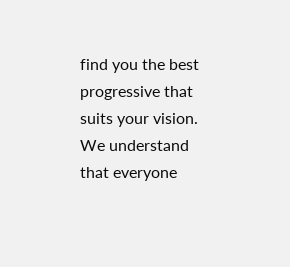find you the best progressive that suits your vision.  We understand that everyone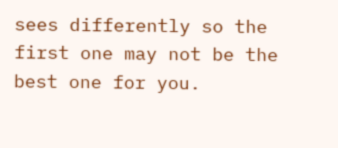sees differently so the first one may not be the best one for you.